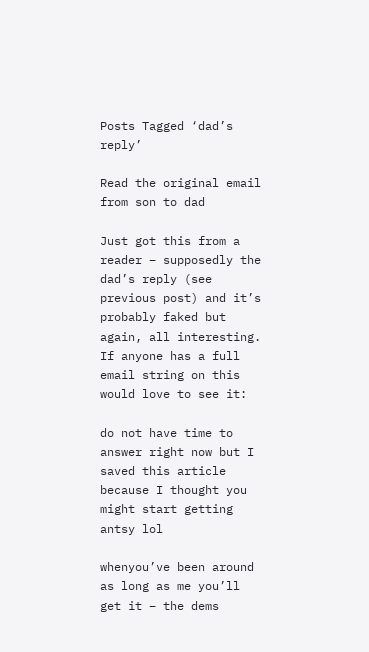Posts Tagged ‘dad’s reply’

Read the original email from son to dad

Just got this from a reader – supposedly the dad’s reply (see previous post) and it’s probably faked but again, all interesting.  If anyone has a full email string on this would love to see it:

do not have time to answer right now but I saved this article because I thought you might start getting antsy lol

whenyou’ve been around as long as me you’ll get it – the dems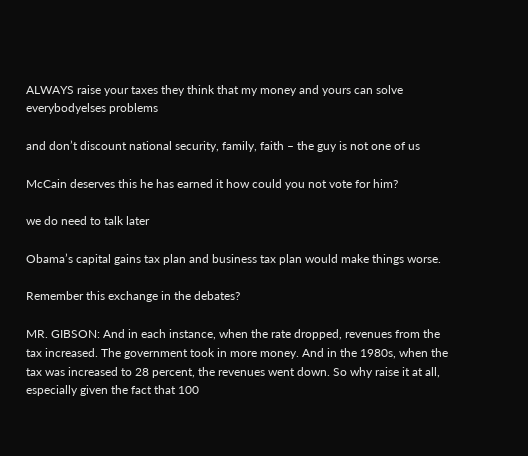ALWAYS raise your taxes they think that my money and yours can solve everybodyelses problems

and don’t discount national security, family, faith – the guy is not one of us

McCain deserves this he has earned it how could you not vote for him?

we do need to talk later

Obama’s capital gains tax plan and business tax plan would make things worse.

Remember this exchange in the debates?

MR. GIBSON: And in each instance, when the rate dropped, revenues from the tax increased. The government took in more money. And in the 1980s, when the tax was increased to 28 percent, the revenues went down. So why raise it at all, especially given the fact that 100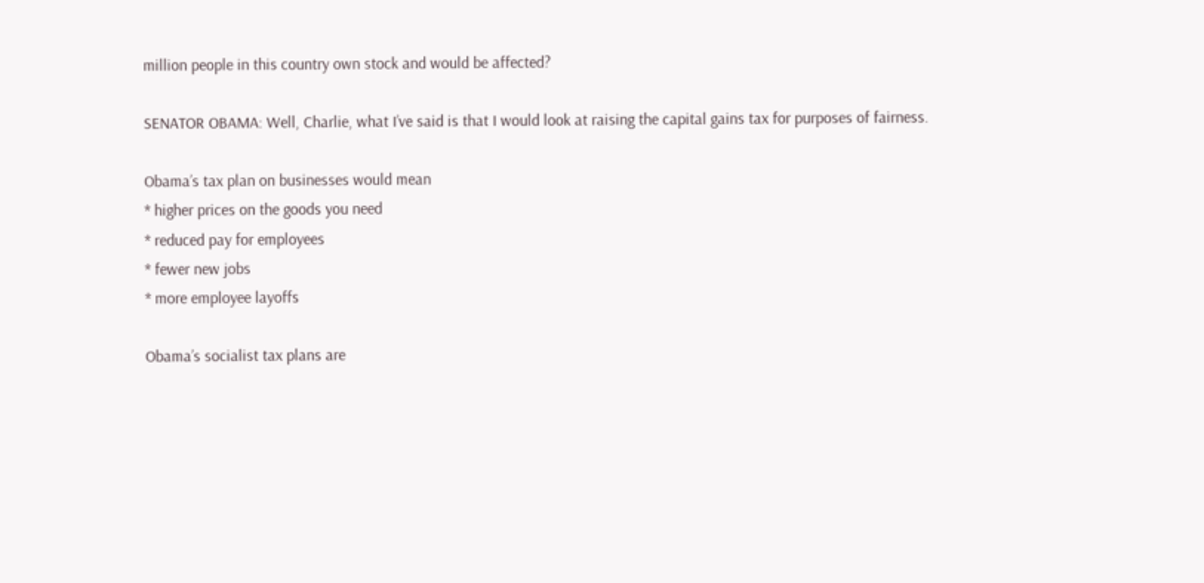million people in this country own stock and would be affected?

SENATOR OBAMA: Well, Charlie, what I’ve said is that I would look at raising the capital gains tax for purposes of fairness.

Obama’s tax plan on businesses would mean
* higher prices on the goods you need
* reduced pay for employees
* fewer new jobs
* more employee layoffs

Obama’s socialist tax plans are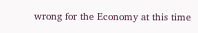wrong for the Economy at this time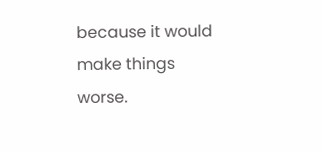because it would make things worse.